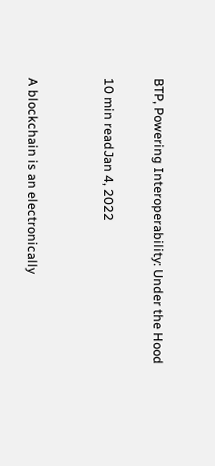BTP, Powering Interoperability: Under the Hood

10 min readJan 4, 2022


A blockchain is an electronically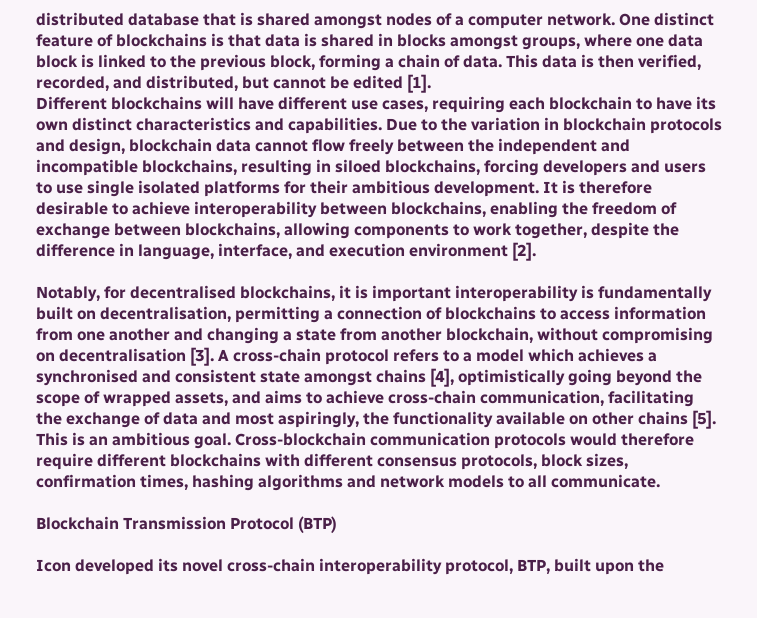distributed database that is shared amongst nodes of a computer network. One distinct feature of blockchains is that data is shared in blocks amongst groups, where one data block is linked to the previous block, forming a chain of data. This data is then verified, recorded, and distributed, but cannot be edited [1].
Different blockchains will have different use cases, requiring each blockchain to have its own distinct characteristics and capabilities. Due to the variation in blockchain protocols and design, blockchain data cannot flow freely between the independent and incompatible blockchains, resulting in siloed blockchains, forcing developers and users to use single isolated platforms for their ambitious development. It is therefore desirable to achieve interoperability between blockchains, enabling the freedom of exchange between blockchains, allowing components to work together, despite the difference in language, interface, and execution environment [2].

Notably, for decentralised blockchains, it is important interoperability is fundamentally built on decentralisation, permitting a connection of blockchains to access information from one another and changing a state from another blockchain, without compromising on decentralisation [3]. A cross-chain protocol refers to a model which achieves a synchronised and consistent state amongst chains [4], optimistically going beyond the scope of wrapped assets, and aims to achieve cross-chain communication, facilitating the exchange of data and most aspiringly, the functionality available on other chains [5]. This is an ambitious goal. Cross-blockchain communication protocols would therefore require different blockchains with different consensus protocols, block sizes, confirmation times, hashing algorithms and network models to all communicate.

Blockchain Transmission Protocol (BTP)

Icon developed its novel cross-chain interoperability protocol, BTP, built upon the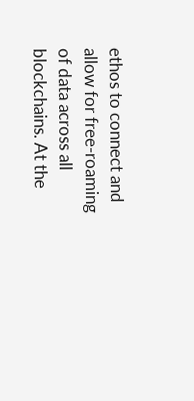ethos to connect and allow for free-roaming of data across all blockchains. At the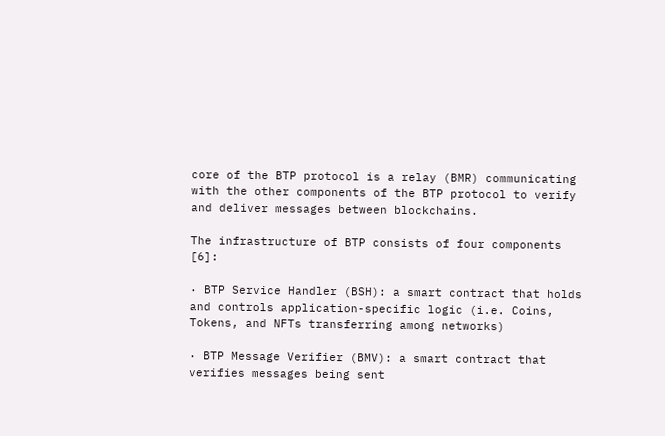core of the BTP protocol is a relay (BMR) communicating with the other components of the BTP protocol to verify and deliver messages between blockchains.

The infrastructure of BTP consists of four components [6]:

· BTP Service Handler (BSH): a smart contract that holds and controls application-specific logic (i.e. Coins, Tokens, and NFTs transferring among networks)

· BTP Message Verifier (BMV): a smart contract that verifies messages being sent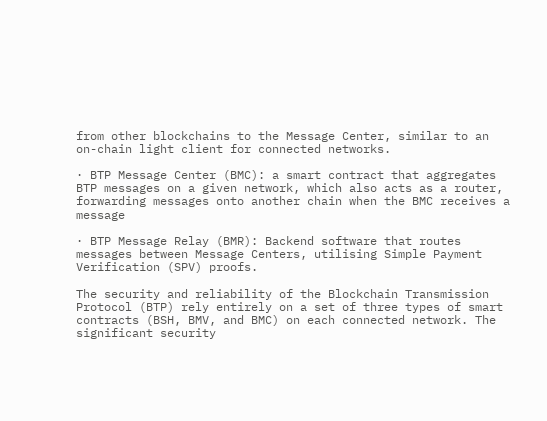from other blockchains to the Message Center, similar to an on-chain light client for connected networks.

· BTP Message Center (BMC): a smart contract that aggregates BTP messages on a given network, which also acts as a router, forwarding messages onto another chain when the BMC receives a message

· BTP Message Relay (BMR): Backend software that routes messages between Message Centers, utilising Simple Payment Verification (SPV) proofs.

The security and reliability of the Blockchain Transmission Protocol (BTP) rely entirely on a set of three types of smart contracts (BSH, BMV, and BMC) on each connected network. The significant security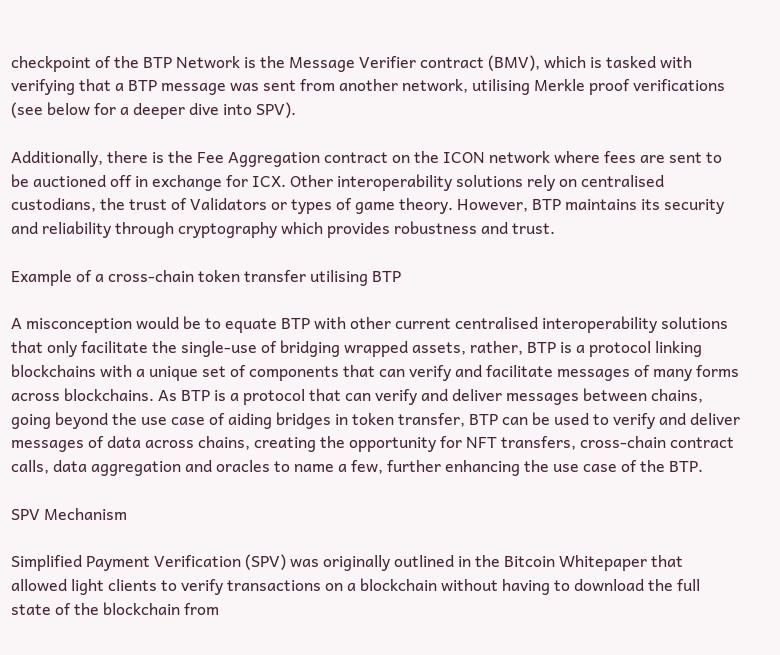checkpoint of the BTP Network is the Message Verifier contract (BMV), which is tasked with verifying that a BTP message was sent from another network, utilising Merkle proof verifications (see below for a deeper dive into SPV).

Additionally, there is the Fee Aggregation contract on the ICON network where fees are sent to be auctioned off in exchange for ICX. Other interoperability solutions rely on centralised custodians, the trust of Validators or types of game theory. However, BTP maintains its security and reliability through cryptography which provides robustness and trust.

Example of a cross-chain token transfer utilising BTP

A misconception would be to equate BTP with other current centralised interoperability solutions that only facilitate the single-use of bridging wrapped assets, rather, BTP is a protocol linking blockchains with a unique set of components that can verify and facilitate messages of many forms across blockchains. As BTP is a protocol that can verify and deliver messages between chains, going beyond the use case of aiding bridges in token transfer, BTP can be used to verify and deliver messages of data across chains, creating the opportunity for NFT transfers, cross-chain contract calls, data aggregation and oracles to name a few, further enhancing the use case of the BTP.

SPV Mechanism

Simplified Payment Verification (SPV) was originally outlined in the Bitcoin Whitepaper that allowed light clients to verify transactions on a blockchain without having to download the full state of the blockchain from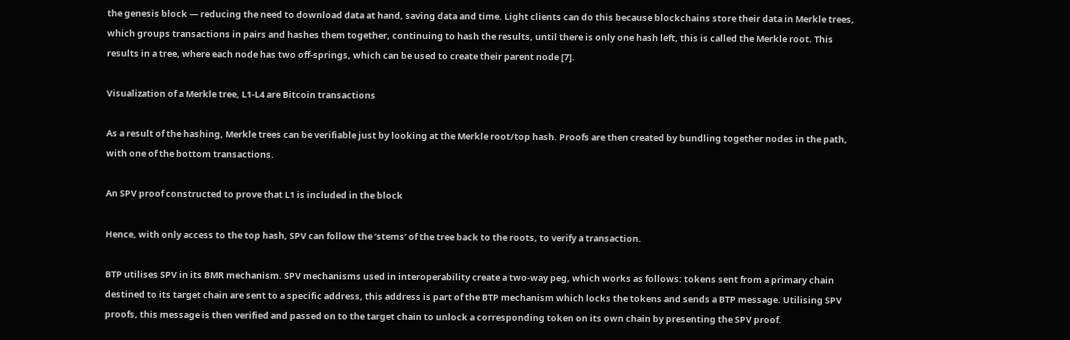the genesis block — reducing the need to download data at hand, saving data and time. Light clients can do this because blockchains store their data in Merkle trees, which groups transactions in pairs and hashes them together, continuing to hash the results, until there is only one hash left, this is called the Merkle root. This results in a tree, where each node has two off-springs, which can be used to create their parent node [7].

Visualization of a Merkle tree, L1-L4 are Bitcoin transactions

As a result of the hashing, Merkle trees can be verifiable just by looking at the Merkle root/top hash. Proofs are then created by bundling together nodes in the path, with one of the bottom transactions.

An SPV proof constructed to prove that L1 is included in the block

Hence, with only access to the top hash, SPV can follow the ‘stems’ of the tree back to the roots, to verify a transaction.

BTP utilises SPV in its BMR mechanism. SPV mechanisms used in interoperability create a two-way peg, which works as follows: tokens sent from a primary chain destined to its target chain are sent to a specific address, this address is part of the BTP mechanism which locks the tokens and sends a BTP message. Utilising SPV proofs, this message is then verified and passed on to the target chain to unlock a corresponding token on its own chain by presenting the SPV proof.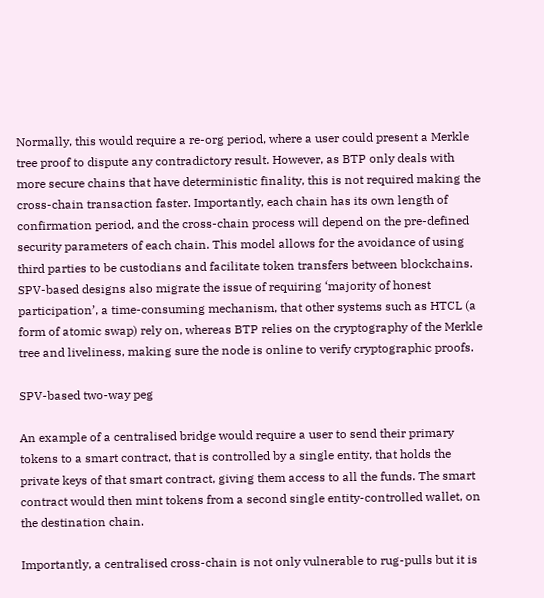Normally, this would require a re-org period, where a user could present a Merkle tree proof to dispute any contradictory result. However, as BTP only deals with more secure chains that have deterministic finality, this is not required making the cross-chain transaction faster. Importantly, each chain has its own length of confirmation period, and the cross-chain process will depend on the pre-defined security parameters of each chain. This model allows for the avoidance of using third parties to be custodians and facilitate token transfers between blockchains. SPV-based designs also migrate the issue of requiring ‘majority of honest participation’, a time-consuming mechanism, that other systems such as HTCL (a form of atomic swap) rely on, whereas BTP relies on the cryptography of the Merkle tree and liveliness, making sure the node is online to verify cryptographic proofs.

SPV-based two-way peg

An example of a centralised bridge would require a user to send their primary tokens to a smart contract, that is controlled by a single entity, that holds the private keys of that smart contract, giving them access to all the funds. The smart contract would then mint tokens from a second single entity-controlled wallet, on the destination chain.

Importantly, a centralised cross-chain is not only vulnerable to rug-pulls but it is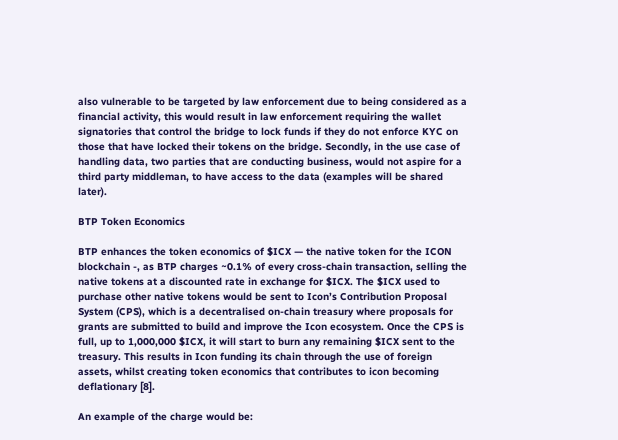also vulnerable to be targeted by law enforcement due to being considered as a financial activity, this would result in law enforcement requiring the wallet signatories that control the bridge to lock funds if they do not enforce KYC on those that have locked their tokens on the bridge. Secondly, in the use case of handling data, two parties that are conducting business, would not aspire for a third party middleman, to have access to the data (examples will be shared later).

BTP Token Economics

BTP enhances the token economics of $ICX — the native token for the ICON blockchain -, as BTP charges ~0.1% of every cross-chain transaction, selling the native tokens at a discounted rate in exchange for $ICX. The $ICX used to purchase other native tokens would be sent to Icon’s Contribution Proposal System (CPS), which is a decentralised on-chain treasury where proposals for grants are submitted to build and improve the Icon ecosystem. Once the CPS is full, up to 1,000,000 $ICX, it will start to burn any remaining $ICX sent to the treasury. This results in Icon funding its chain through the use of foreign assets, whilst creating token economics that contributes to icon becoming deflationary [8].

An example of the charge would be: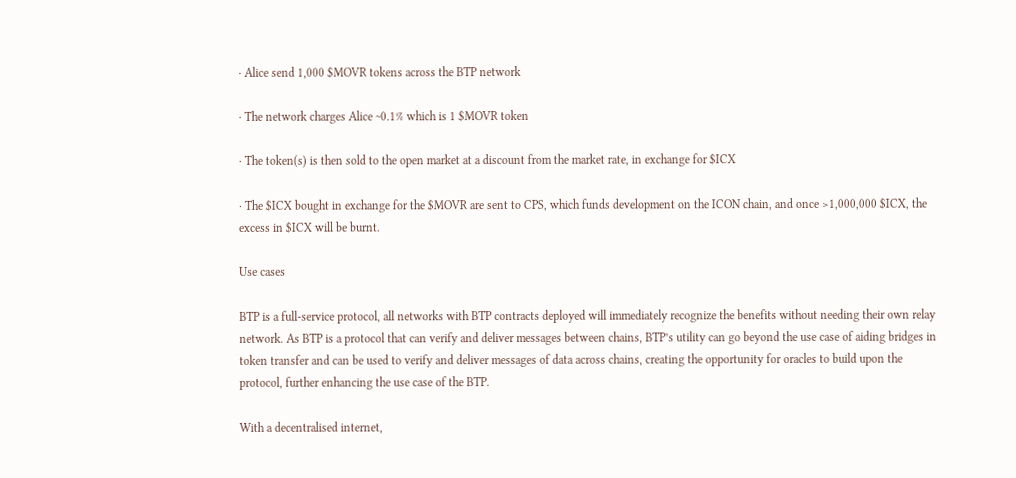· Alice send 1,000 $MOVR tokens across the BTP network

· The network charges Alice ~0.1% which is 1 $MOVR token

· The token(s) is then sold to the open market at a discount from the market rate, in exchange for $ICX

· The $ICX bought in exchange for the $MOVR are sent to CPS, which funds development on the ICON chain, and once >1,000,000 $ICX, the excess in $ICX will be burnt.

Use cases

BTP is a full-service protocol, all networks with BTP contracts deployed will immediately recognize the benefits without needing their own relay network. As BTP is a protocol that can verify and deliver messages between chains, BTP’s utility can go beyond the use case of aiding bridges in token transfer and can be used to verify and deliver messages of data across chains, creating the opportunity for oracles to build upon the protocol, further enhancing the use case of the BTP.

With a decentralised internet,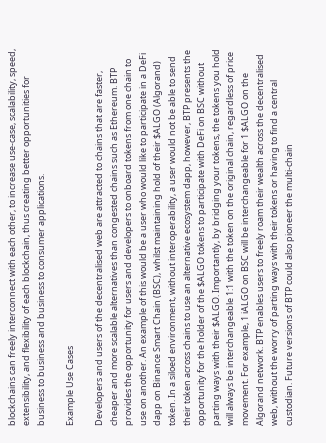blockchains can freely interconnect with each other, to increase use-case, scalability, speed, extensibility, and flexibility of each blockchain, thus creating better opportunities for business to business and business to consumer applications.

Example Use Cases

Developers and users of the decentralised web are attracted to chains that are faster, cheaper and more scalable alternatives than congested chains such as Ethereum. BTP provides the opportunity for users and developers to onboard tokens from one chain to use on another. An example of this would be a user who would like to participate in a DeFi dapp on Binance Smart Chain (BSC), whilst maintaining hold of their $ALGO (Algorand) token. In a siloed environment, without interoperability, a user would not be able to send their token across chains to use an alternative ecosystem dapp, however, BTP presents the opportunity for the holder of the $ALGO tokens to participate with DeFi on BSC without parting ways with their $ALGO. Importantly, by bridging your tokens, the tokens you hold will always be interchangeable 1:1 with the token on the original chain, regardless of price movement. For example, 1 iALGO on BSC will be interchangeable for 1 $ALGO on the Algorand network. BTP enables users to freely roam their wealth across the decentralised web, without the worry of parting ways with their tokens or having to find a central custodian. Future versions of BTP could also pioneer the multi-chain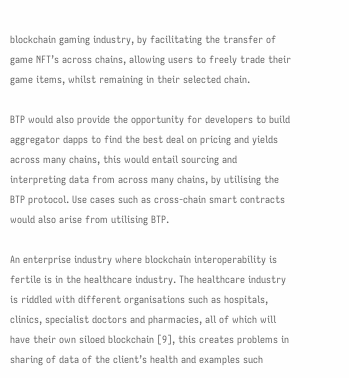blockchain gaming industry, by facilitating the transfer of game NFT’s across chains, allowing users to freely trade their game items, whilst remaining in their selected chain.

BTP would also provide the opportunity for developers to build aggregator dapps to find the best deal on pricing and yields across many chains, this would entail sourcing and interpreting data from across many chains, by utilising the BTP protocol. Use cases such as cross-chain smart contracts would also arise from utilising BTP.

An enterprise industry where blockchain interoperability is fertile is in the healthcare industry. The healthcare industry is riddled with different organisations such as hospitals, clinics, specialist doctors and pharmacies, all of which will have their own siloed blockchain [9], this creates problems in sharing of data of the client’s health and examples such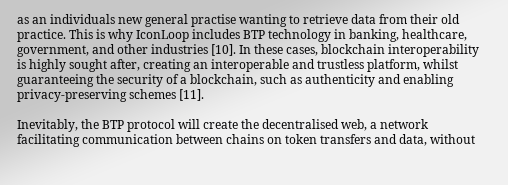as an individuals new general practise wanting to retrieve data from their old practice. This is why IconLoop includes BTP technology in banking, healthcare, government, and other industries [10]. In these cases, blockchain interoperability is highly sought after, creating an interoperable and trustless platform, whilst guaranteeing the security of a blockchain, such as authenticity and enabling privacy-preserving schemes [11].

Inevitably, the BTP protocol will create the decentralised web, a network facilitating communication between chains on token transfers and data, without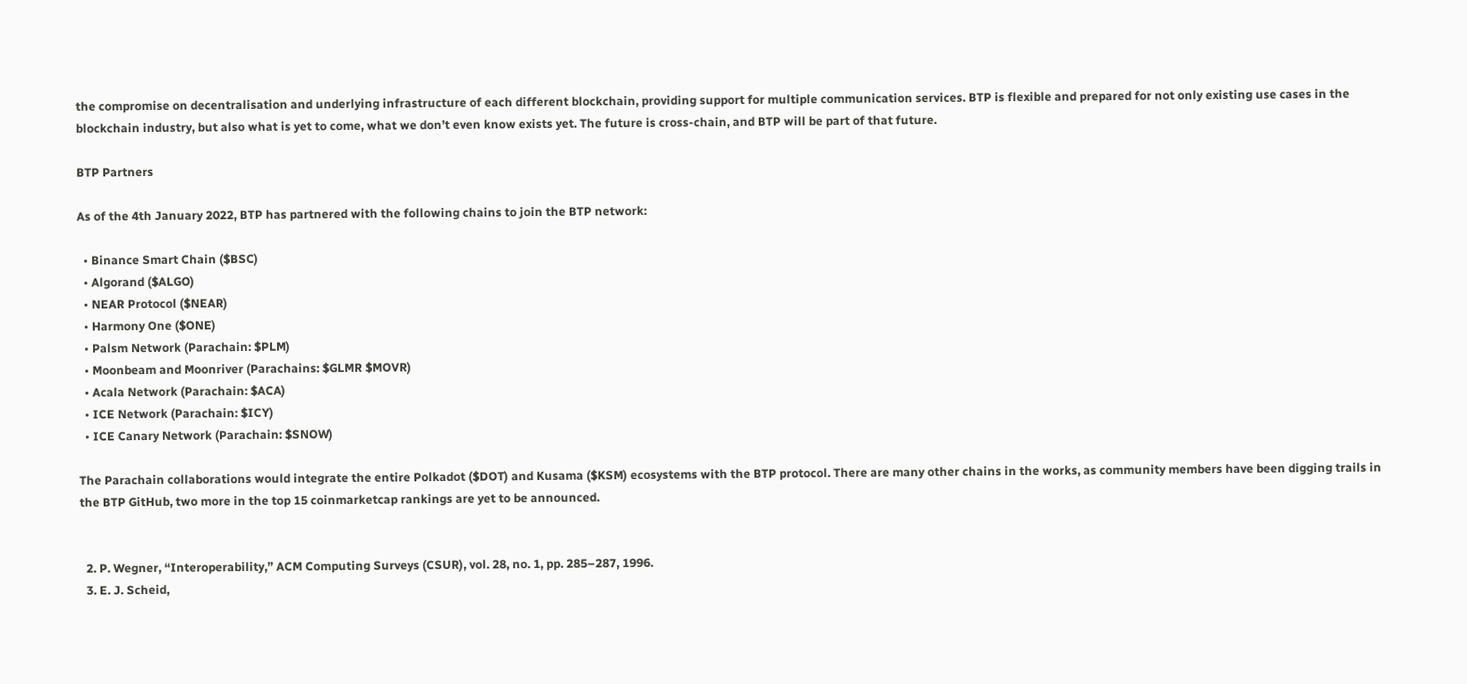the compromise on decentralisation and underlying infrastructure of each different blockchain, providing support for multiple communication services. BTP is flexible and prepared for not only existing use cases in the blockchain industry, but also what is yet to come, what we don’t even know exists yet. The future is cross-chain, and BTP will be part of that future.

BTP Partners

As of the 4th January 2022, BTP has partnered with the following chains to join the BTP network:

  • Binance Smart Chain ($BSC)
  • Algorand ($ALGO)
  • NEAR Protocol ($NEAR)
  • Harmony One ($ONE)
  • Palsm Network (Parachain: $PLM)
  • Moonbeam and Moonriver (Parachains: $GLMR $MOVR)
  • Acala Network (Parachain: $ACA)
  • ICE Network (Parachain: $ICY)
  • ICE Canary Network (Parachain: $SNOW)

The Parachain collaborations would integrate the entire Polkadot ($DOT) and Kusama ($KSM) ecosystems with the BTP protocol. There are many other chains in the works, as community members have been digging trails in the BTP GitHub, two more in the top 15 coinmarketcap rankings are yet to be announced.


  2. P. Wegner, “Interoperability,” ACM Computing Surveys (CSUR), vol. 28, no. 1, pp. 285–287, 1996.
  3. E. J. Scheid,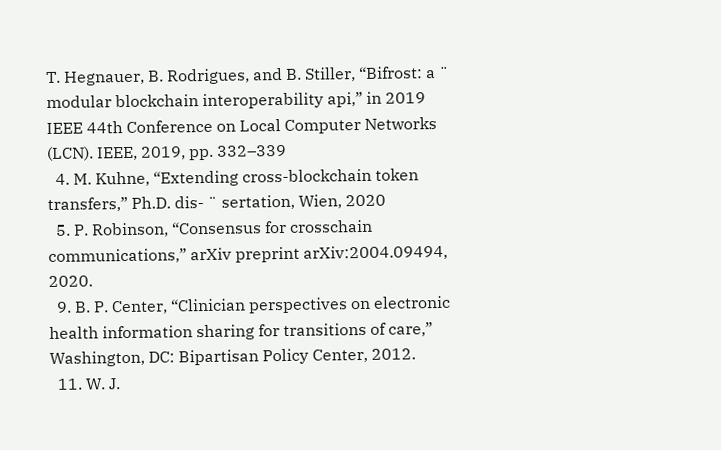T. Hegnauer, B. Rodrigues, and B. Stiller, “Bifrost: a ¨ modular blockchain interoperability api,” in 2019 IEEE 44th Conference on Local Computer Networks (LCN). IEEE, 2019, pp. 332–339
  4. M. Kuhne, “Extending cross-blockchain token transfers,” Ph.D. dis- ¨ sertation, Wien, 2020
  5. P. Robinson, “Consensus for crosschain communications,” arXiv preprint arXiv:2004.09494, 2020.
  9. B. P. Center, “Clinician perspectives on electronic health information sharing for transitions of care,” Washington, DC: Bipartisan Policy Center, 2012.
  11. W. J.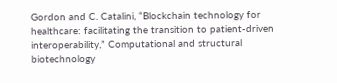Gordon and C. Catalini, “Blockchain technology for healthcare: facilitating the transition to patient-driven interoperability,” Computational and structural biotechnology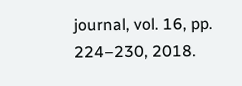journal, vol. 16, pp. 224–230, 2018.